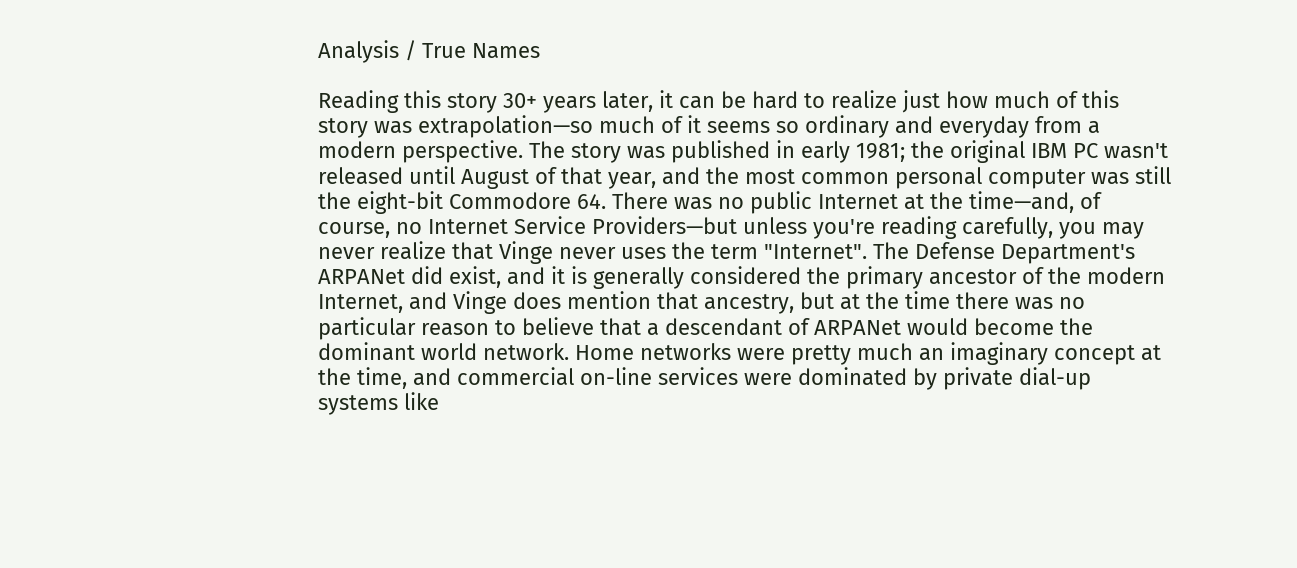Analysis / True Names

Reading this story 30+ years later, it can be hard to realize just how much of this story was extrapolation—so much of it seems so ordinary and everyday from a modern perspective. The story was published in early 1981; the original IBM PC wasn't released until August of that year, and the most common personal computer was still the eight-bit Commodore 64. There was no public Internet at the time—and, of course, no Internet Service Providers—but unless you're reading carefully, you may never realize that Vinge never uses the term "Internet". The Defense Department's ARPANet did exist, and it is generally considered the primary ancestor of the modern Internet, and Vinge does mention that ancestry, but at the time there was no particular reason to believe that a descendant of ARPANet would become the dominant world network. Home networks were pretty much an imaginary concept at the time, and commercial on-line services were dominated by private dial-up systems like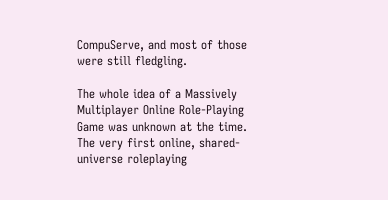CompuServe, and most of those were still fledgling.

The whole idea of a Massively Multiplayer Online Role-Playing Game was unknown at the time. The very first online, shared-universe roleplaying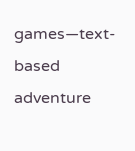games—text-based adventure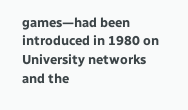games—had been introduced in 1980 on University networks and the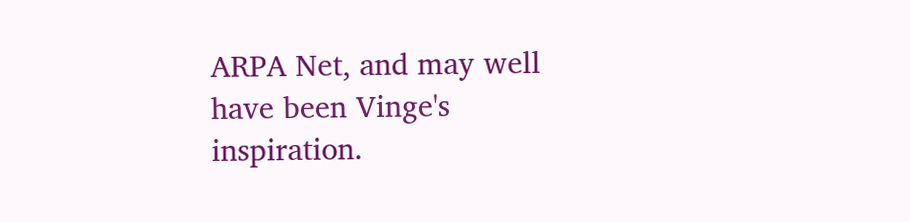ARPA Net, and may well have been Vinge's inspiration.